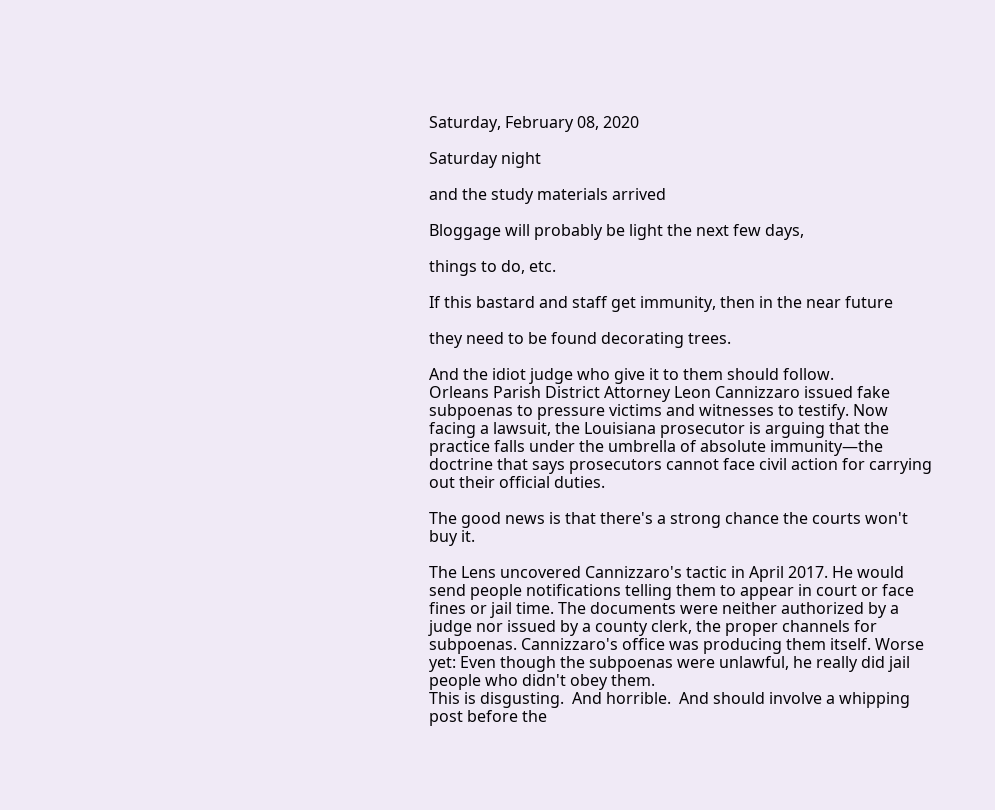Saturday, February 08, 2020

Saturday night

and the study materials arrived

Bloggage will probably be light the next few days,

things to do, etc.

If this bastard and staff get immunity, then in the near future

they need to be found decorating trees.

And the idiot judge who give it to them should follow.
Orleans Parish District Attorney Leon Cannizzaro issued fake subpoenas to pressure victims and witnesses to testify. Now facing a lawsuit, the Louisiana prosecutor is arguing that the practice falls under the umbrella of absolute immunity—the doctrine that says prosecutors cannot face civil action for carrying out their official duties.

The good news is that there's a strong chance the courts won't buy it.

The Lens uncovered Cannizzaro's tactic in April 2017. He would send people notifications telling them to appear in court or face fines or jail time. The documents were neither authorized by a judge nor issued by a county clerk, the proper channels for subpoenas. Cannizzaro's office was producing them itself. Worse yet: Even though the subpoenas were unlawful, he really did jail people who didn't obey them.
This is disgusting.  And horrible.  And should involve a whipping post before the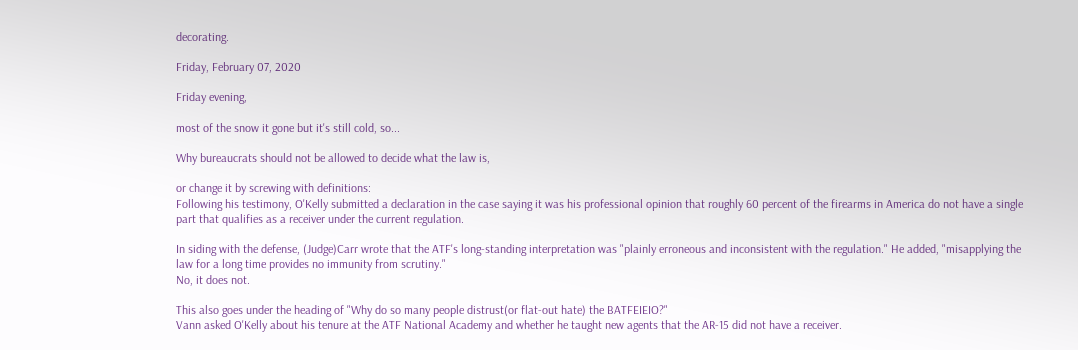decorating.

Friday, February 07, 2020

Friday evening,

most of the snow it gone but it's still cold, so...

Why bureaucrats should not be allowed to decide what the law is,

or change it by screwing with definitions:
Following his testimony, O'Kelly submitted a declaration in the case saying it was his professional opinion that roughly 60 percent of the firearms in America do not have a single part that qualifies as a receiver under the current regulation.

In siding with the defense, (Judge)Carr wrote that the ATF's long-standing interpretation was "plainly erroneous and inconsistent with the regulation." He added, "misapplying the law for a long time provides no immunity from scrutiny."
No, it does not.

This also goes under the heading of "Why do so many people distrust(or flat-out hate) the BATFEIEIO?"
Vann asked O'Kelly about his tenure at the ATF National Academy and whether he taught new agents that the AR-15 did not have a receiver.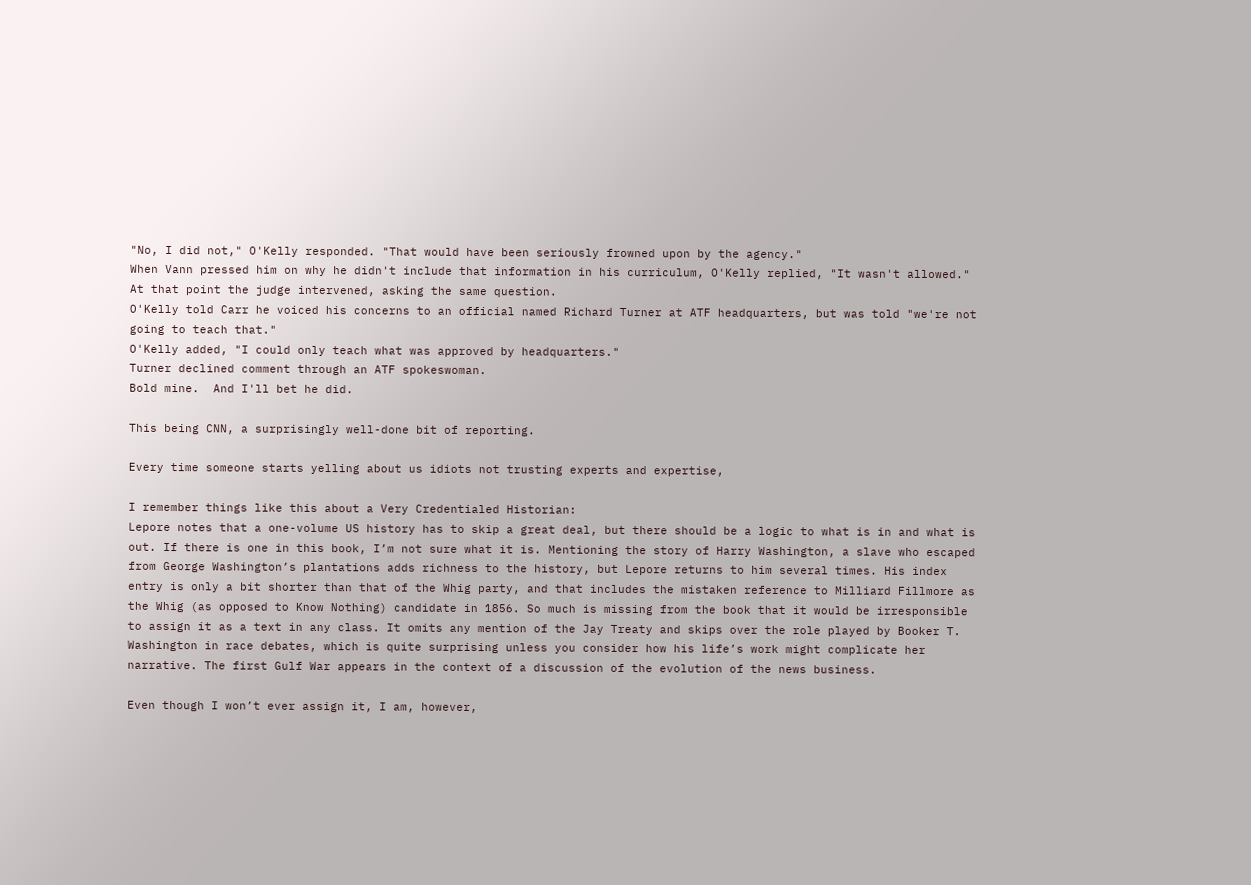"No, I did not," O'Kelly responded. "That would have been seriously frowned upon by the agency."
When Vann pressed him on why he didn't include that information in his curriculum, O'Kelly replied, "It wasn't allowed."
At that point the judge intervened, asking the same question.
O'Kelly told Carr he voiced his concerns to an official named Richard Turner at ATF headquarters, but was told "we're not going to teach that."
O'Kelly added, "I could only teach what was approved by headquarters."
Turner declined comment through an ATF spokeswoman.
Bold mine.  And I'll bet he did.

This being CNN, a surprisingly well-done bit of reporting.

Every time someone starts yelling about us idiots not trusting experts and expertise,

I remember things like this about a Very Credentialed Historian:
Lepore notes that a one-volume US history has to skip a great deal, but there should be a logic to what is in and what is out. If there is one in this book, I’m not sure what it is. Mentioning the story of Harry Washington, a slave who escaped from George Washington’s plantations adds richness to the history, but Lepore returns to him several times. His index entry is only a bit shorter than that of the Whig party, and that includes the mistaken reference to Milliard Fillmore as the Whig (as opposed to Know Nothing) candidate in 1856. So much is missing from the book that it would be irresponsible to assign it as a text in any class. It omits any mention of the Jay Treaty and skips over the role played by Booker T. Washington in race debates, which is quite surprising unless you consider how his life’s work might complicate her narrative. The first Gulf War appears in the context of a discussion of the evolution of the news business.

Even though I won’t ever assign it, I am, however,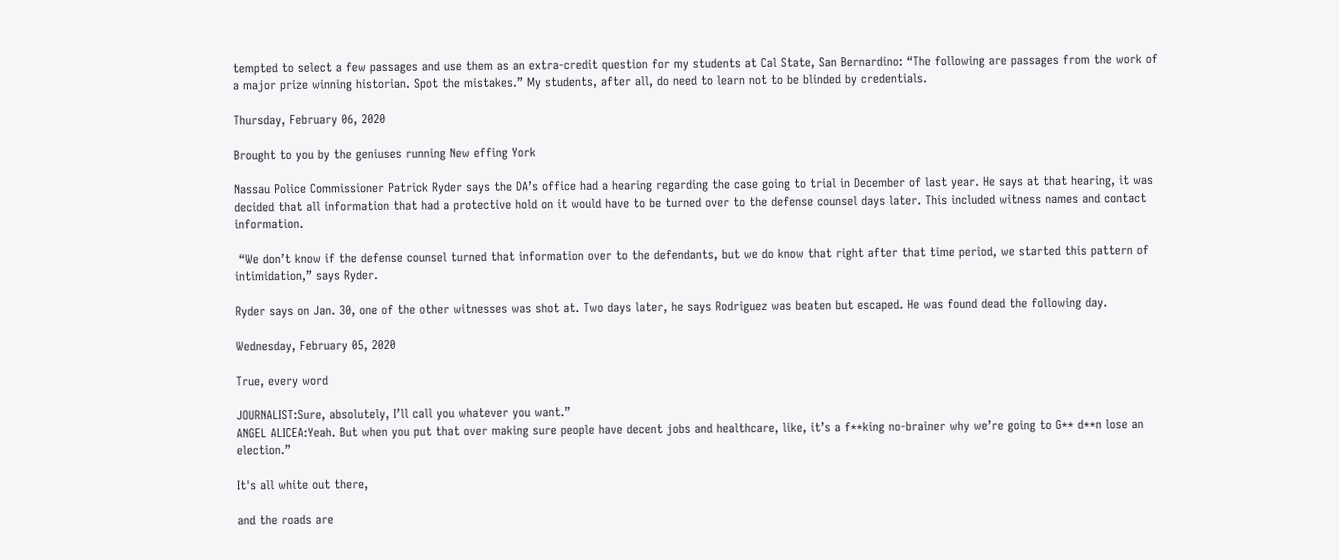tempted to select a few passages and use them as an extra-credit question for my students at Cal State, San Bernardino: “The following are passages from the work of a major prize winning historian. Spot the mistakes.” My students, after all, do need to learn not to be blinded by credentials.

Thursday, February 06, 2020

Brought to you by the geniuses running New effing York

Nassau Police Commissioner Patrick Ryder says the DA’s office had a hearing regarding the case going to trial in December of last year. He says at that hearing, it was decided that all information that had a protective hold on it would have to be turned over to the defense counsel days later. This included witness names and contact information.

 “We don’t know if the defense counsel turned that information over to the defendants, but we do know that right after that time period, we started this pattern of intimidation,” says Ryder.

Ryder says on Jan. 30, one of the other witnesses was shot at. Two days later, he says Rodriguez was beaten but escaped. He was found dead the following day.

Wednesday, February 05, 2020

True, every word

JOURNALIST:Sure, absolutely, I’ll call you whatever you want.”
ANGEL ALICEA:Yeah. But when you put that over making sure people have decent jobs and healthcare, like, it’s a f**king no-brainer why we’re going to G** d**n lose an election.”

It's all white out there,

and the roads are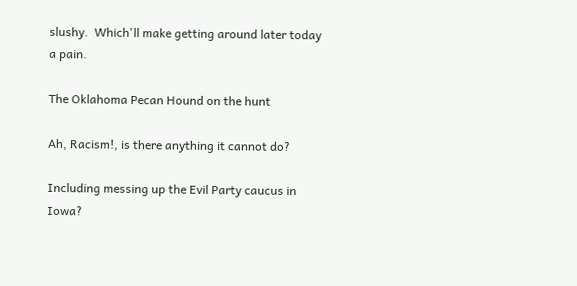slushy.  Which'll make getting around later today a pain.

The Oklahoma Pecan Hound on the hunt

Ah, Racism!, is there anything it cannot do?

Including messing up the Evil Party caucus in Iowa?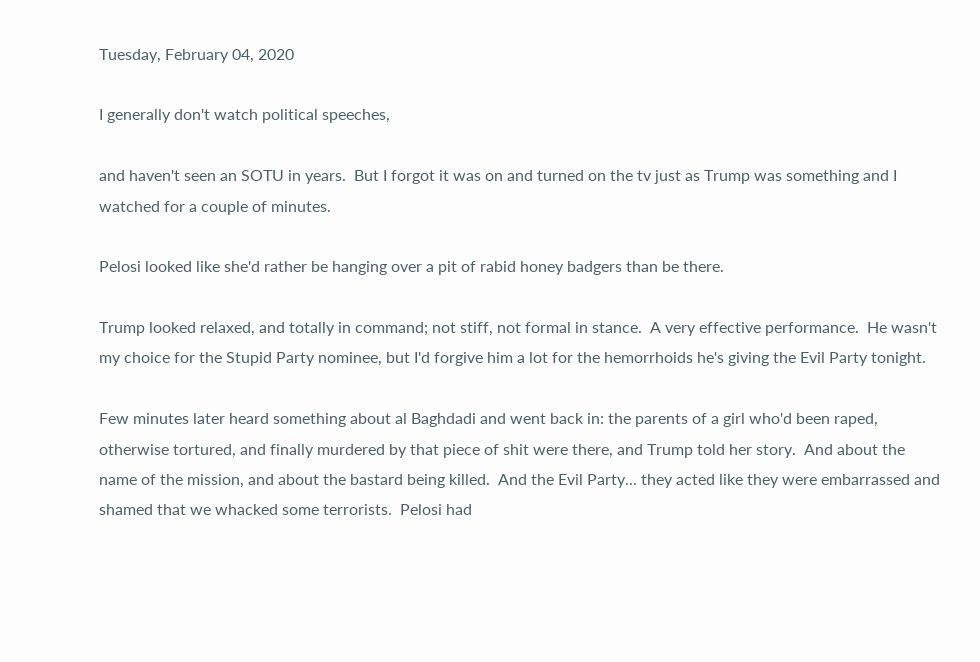Tuesday, February 04, 2020

I generally don't watch political speeches,

and haven't seen an SOTU in years.  But I forgot it was on and turned on the tv just as Trump was something and I watched for a couple of minutes.

Pelosi looked like she'd rather be hanging over a pit of rabid honey badgers than be there.

Trump looked relaxed, and totally in command; not stiff, not formal in stance.  A very effective performance.  He wasn't my choice for the Stupid Party nominee, but I'd forgive him a lot for the hemorrhoids he's giving the Evil Party tonight.

Few minutes later heard something about al Baghdadi and went back in: the parents of a girl who'd been raped, otherwise tortured, and finally murdered by that piece of shit were there, and Trump told her story.  And about the name of the mission, and about the bastard being killed.  And the Evil Party... they acted like they were embarrassed and shamed that we whacked some terrorists.  Pelosi had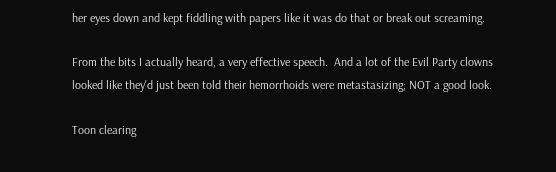her eyes down and kept fiddling with papers like it was do that or break out screaming.

From the bits I actually heard, a very effective speech.  And a lot of the Evil Party clowns looked like they'd just been told their hemorrhoids were metastasizing; NOT a good look.

Toon clearing